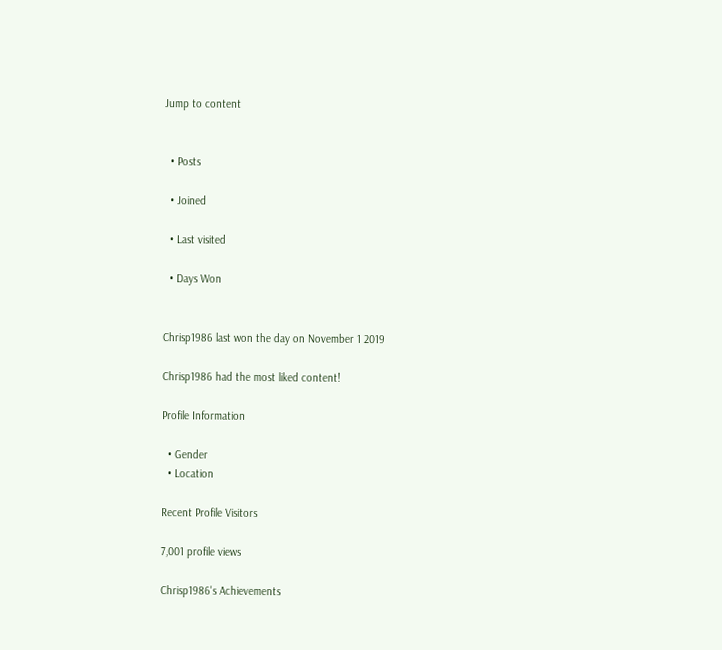Jump to content


  • Posts

  • Joined

  • Last visited

  • Days Won


Chrisp1986 last won the day on November 1 2019

Chrisp1986 had the most liked content!

Profile Information

  • Gender
  • Location

Recent Profile Visitors

7,001 profile views

Chrisp1986's Achievements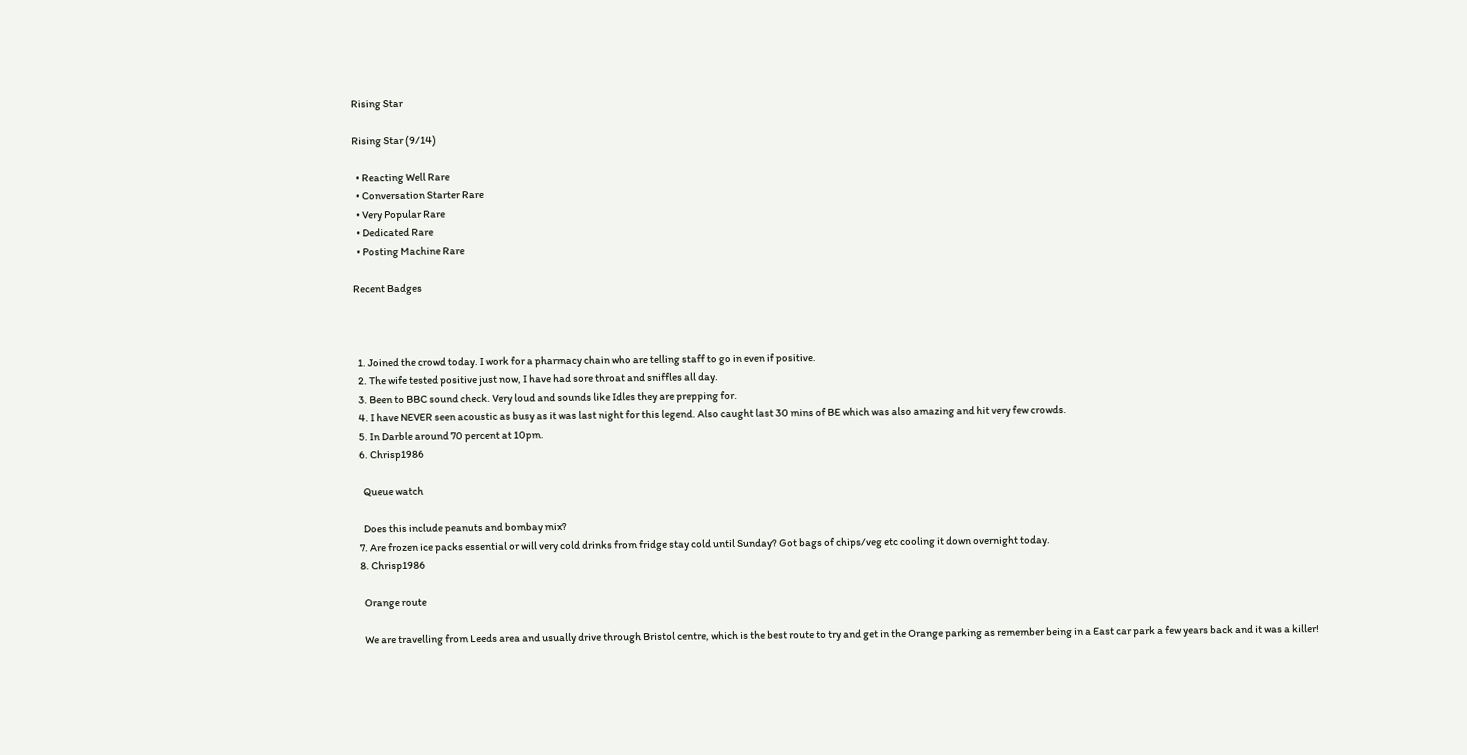Rising Star

Rising Star (9/14)

  • Reacting Well Rare
  • Conversation Starter Rare
  • Very Popular Rare
  • Dedicated Rare
  • Posting Machine Rare

Recent Badges



  1. Joined the crowd today. I work for a pharmacy chain who are telling staff to go in even if positive.
  2. The wife tested positive just now, I have had sore throat and sniffles all day.
  3. Been to BBC sound check. Very loud and sounds like Idles they are prepping for.
  4. I have NEVER seen acoustic as busy as it was last night for this legend. Also caught last 30 mins of BE which was also amazing and hit very few crowds.
  5. In Darble around 70 percent at 10pm.
  6. Chrisp1986

    Queue watch

    Does this include peanuts and bombay mix?
  7. Are frozen ice packs essential or will very cold drinks from fridge stay cold until Sunday? Got bags of chips/veg etc cooling it down overnight today.
  8. Chrisp1986

    Orange route

    We are travelling from Leeds area and usually drive through Bristol centre, which is the best route to try and get in the Orange parking as remember being in a East car park a few years back and it was a killer!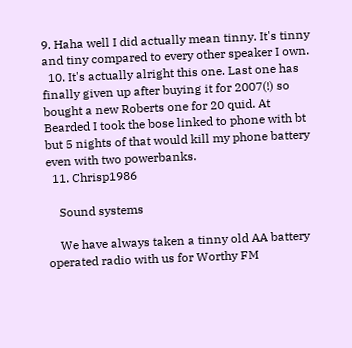9. Haha well I did actually mean tinny. It's tinny and tiny compared to every other speaker I own.
  10. It's actually alright this one. Last one has finally given up after buying it for 2007(!) so bought a new Roberts one for 20 quid. At Bearded I took the bose linked to phone with bt but 5 nights of that would kill my phone battery even with two powerbanks.
  11. Chrisp1986

    Sound systems

    We have always taken a tinny old AA battery operated radio with us for Worthy FM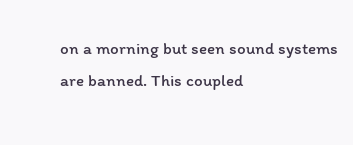on a morning but seen sound systems are banned. This coupled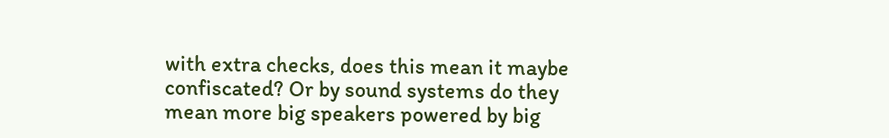with extra checks, does this mean it maybe confiscated? Or by sound systems do they mean more big speakers powered by big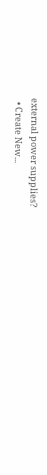external power supplies?
  • Create New...